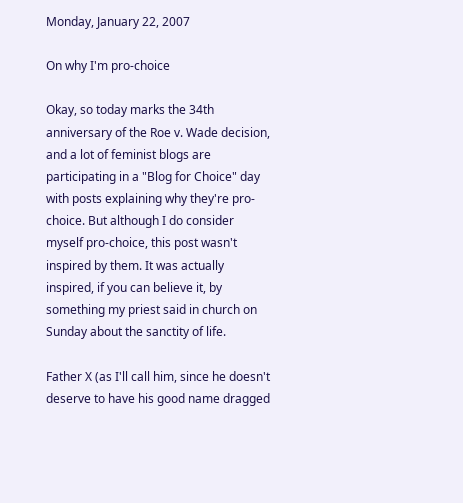Monday, January 22, 2007

On why I'm pro-choice

Okay, so today marks the 34th anniversary of the Roe v. Wade decision, and a lot of feminist blogs are participating in a "Blog for Choice" day with posts explaining why they're pro-choice. But although I do consider myself pro-choice, this post wasn't inspired by them. It was actually inspired, if you can believe it, by something my priest said in church on Sunday about the sanctity of life.

Father X (as I'll call him, since he doesn't deserve to have his good name dragged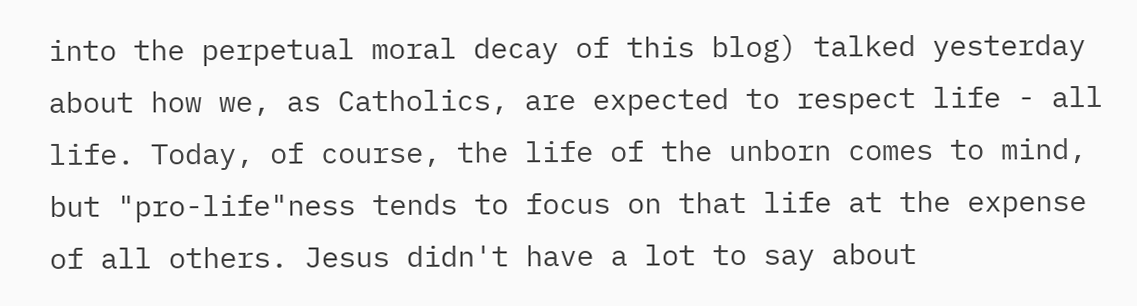into the perpetual moral decay of this blog) talked yesterday about how we, as Catholics, are expected to respect life - all life. Today, of course, the life of the unborn comes to mind, but "pro-life"ness tends to focus on that life at the expense of all others. Jesus didn't have a lot to say about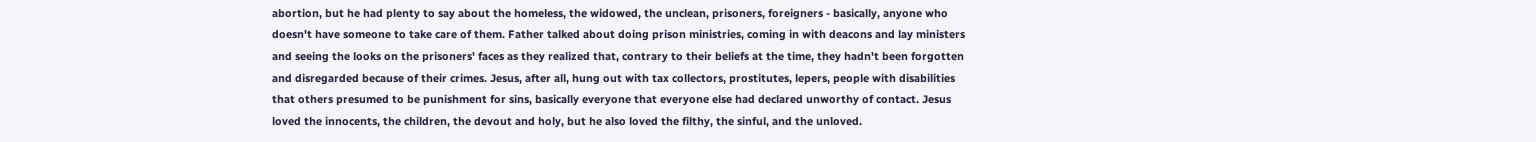abortion, but he had plenty to say about the homeless, the widowed, the unclean, prisoners, foreigners - basically, anyone who doesn't have someone to take care of them. Father talked about doing prison ministries, coming in with deacons and lay ministers and seeing the looks on the prisoners' faces as they realized that, contrary to their beliefs at the time, they hadn't been forgotten and disregarded because of their crimes. Jesus, after all, hung out with tax collectors, prostitutes, lepers, people with disabilities that others presumed to be punishment for sins, basically everyone that everyone else had declared unworthy of contact. Jesus loved the innocents, the children, the devout and holy, but he also loved the filthy, the sinful, and the unloved.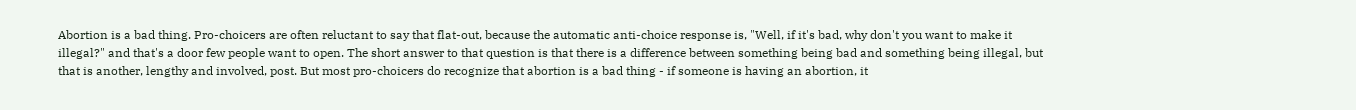Abortion is a bad thing. Pro-choicers are often reluctant to say that flat-out, because the automatic anti-choice response is, "Well, if it's bad, why don't you want to make it illegal?" and that's a door few people want to open. The short answer to that question is that there is a difference between something being bad and something being illegal, but that is another, lengthy and involved, post. But most pro-choicers do recognize that abortion is a bad thing - if someone is having an abortion, it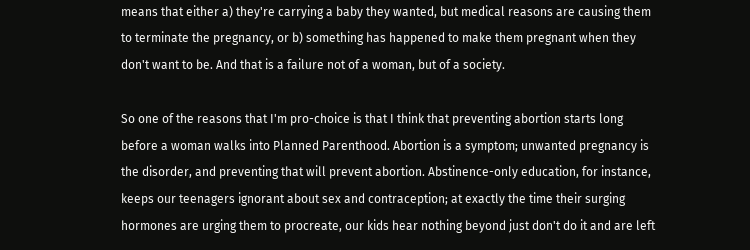means that either a) they're carrying a baby they wanted, but medical reasons are causing them to terminate the pregnancy, or b) something has happened to make them pregnant when they don't want to be. And that is a failure not of a woman, but of a society.

So one of the reasons that I'm pro-choice is that I think that preventing abortion starts long before a woman walks into Planned Parenthood. Abortion is a symptom; unwanted pregnancy is the disorder, and preventing that will prevent abortion. Abstinence-only education, for instance, keeps our teenagers ignorant about sex and contraception; at exactly the time their surging hormones are urging them to procreate, our kids hear nothing beyond just don't do it and are left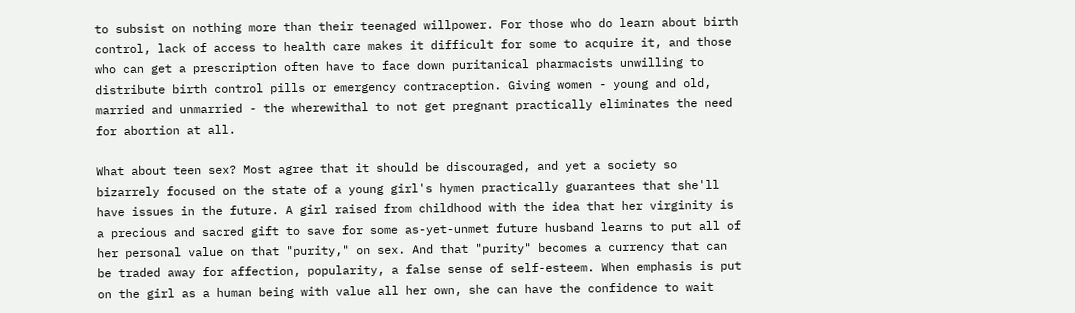to subsist on nothing more than their teenaged willpower. For those who do learn about birth control, lack of access to health care makes it difficult for some to acquire it, and those who can get a prescription often have to face down puritanical pharmacists unwilling to distribute birth control pills or emergency contraception. Giving women - young and old, married and unmarried - the wherewithal to not get pregnant practically eliminates the need for abortion at all.

What about teen sex? Most agree that it should be discouraged, and yet a society so bizarrely focused on the state of a young girl's hymen practically guarantees that she'll have issues in the future. A girl raised from childhood with the idea that her virginity is a precious and sacred gift to save for some as-yet-unmet future husband learns to put all of her personal value on that "purity," on sex. And that "purity" becomes a currency that can be traded away for affection, popularity, a false sense of self-esteem. When emphasis is put on the girl as a human being with value all her own, she can have the confidence to wait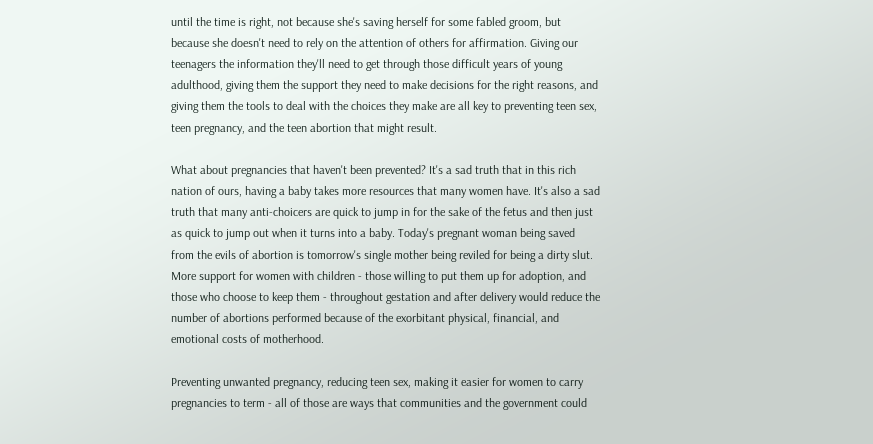until the time is right, not because she's saving herself for some fabled groom, but because she doesn't need to rely on the attention of others for affirmation. Giving our teenagers the information they'll need to get through those difficult years of young adulthood, giving them the support they need to make decisions for the right reasons, and giving them the tools to deal with the choices they make are all key to preventing teen sex, teen pregnancy, and the teen abortion that might result.

What about pregnancies that haven't been prevented? It's a sad truth that in this rich nation of ours, having a baby takes more resources that many women have. It's also a sad truth that many anti-choicers are quick to jump in for the sake of the fetus and then just as quick to jump out when it turns into a baby. Today's pregnant woman being saved from the evils of abortion is tomorrow's single mother being reviled for being a dirty slut. More support for women with children - those willing to put them up for adoption, and those who choose to keep them - throughout gestation and after delivery would reduce the number of abortions performed because of the exorbitant physical, financial, and emotional costs of motherhood.

Preventing unwanted pregnancy, reducing teen sex, making it easier for women to carry pregnancies to term - all of those are ways that communities and the government could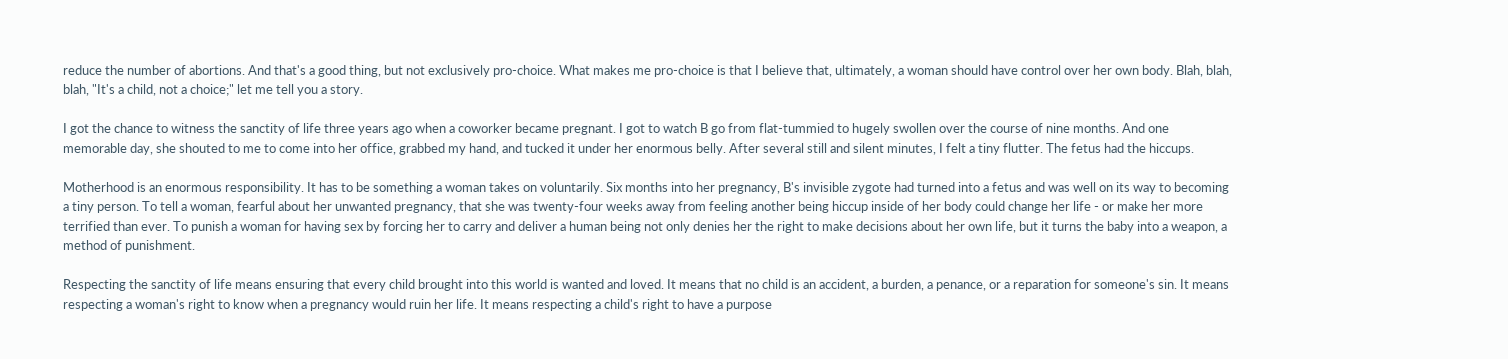reduce the number of abortions. And that's a good thing, but not exclusively pro-choice. What makes me pro-choice is that I believe that, ultimately, a woman should have control over her own body. Blah, blah, blah, "It's a child, not a choice;" let me tell you a story.

I got the chance to witness the sanctity of life three years ago when a coworker became pregnant. I got to watch B go from flat-tummied to hugely swollen over the course of nine months. And one memorable day, she shouted to me to come into her office, grabbed my hand, and tucked it under her enormous belly. After several still and silent minutes, I felt a tiny flutter. The fetus had the hiccups.

Motherhood is an enormous responsibility. It has to be something a woman takes on voluntarily. Six months into her pregnancy, B's invisible zygote had turned into a fetus and was well on its way to becoming a tiny person. To tell a woman, fearful about her unwanted pregnancy, that she was twenty-four weeks away from feeling another being hiccup inside of her body could change her life - or make her more terrified than ever. To punish a woman for having sex by forcing her to carry and deliver a human being not only denies her the right to make decisions about her own life, but it turns the baby into a weapon, a method of punishment.

Respecting the sanctity of life means ensuring that every child brought into this world is wanted and loved. It means that no child is an accident, a burden, a penance, or a reparation for someone's sin. It means respecting a woman's right to know when a pregnancy would ruin her life. It means respecting a child's right to have a purpose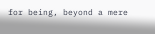for being, beyond a mere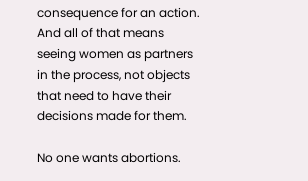consequence for an action. And all of that means seeing women as partners in the process, not objects that need to have their decisions made for them.

No one wants abortions.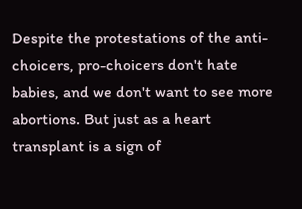Despite the protestations of the anti-choicers, pro-choicers don't hate babies, and we don't want to see more abortions. But just as a heart transplant is a sign of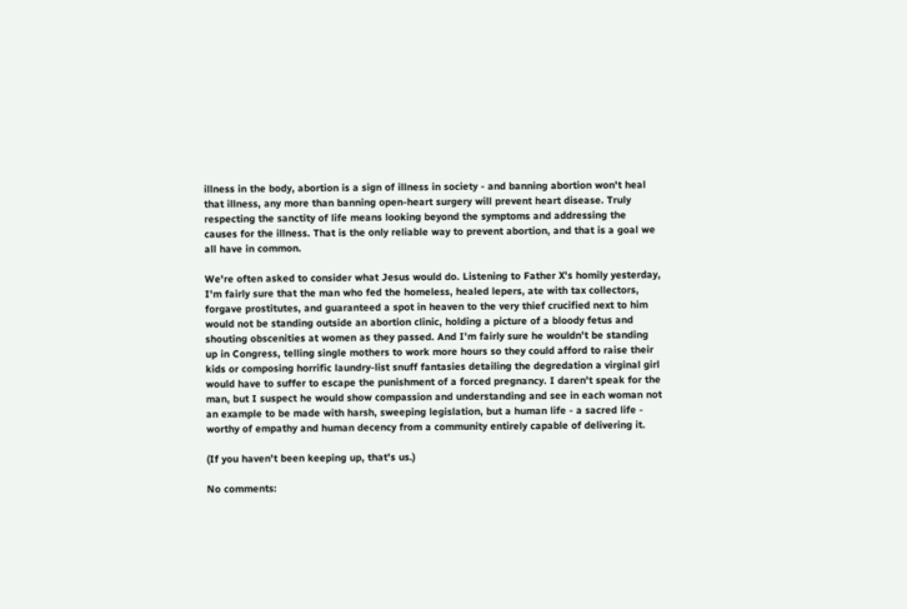illness in the body, abortion is a sign of illness in society - and banning abortion won't heal that illness, any more than banning open-heart surgery will prevent heart disease. Truly respecting the sanctity of life means looking beyond the symptoms and addressing the causes for the illness. That is the only reliable way to prevent abortion, and that is a goal we all have in common.

We're often asked to consider what Jesus would do. Listening to Father X's homily yesterday, I'm fairly sure that the man who fed the homeless, healed lepers, ate with tax collectors, forgave prostitutes, and guaranteed a spot in heaven to the very thief crucified next to him would not be standing outside an abortion clinic, holding a picture of a bloody fetus and shouting obscenities at women as they passed. And I'm fairly sure he wouldn't be standing up in Congress, telling single mothers to work more hours so they could afford to raise their kids or composing horrific laundry-list snuff fantasies detailing the degredation a virginal girl would have to suffer to escape the punishment of a forced pregnancy. I daren't speak for the man, but I suspect he would show compassion and understanding and see in each woman not an example to be made with harsh, sweeping legislation, but a human life - a sacred life - worthy of empathy and human decency from a community entirely capable of delivering it.

(If you haven't been keeping up, that's us.)

No comments: